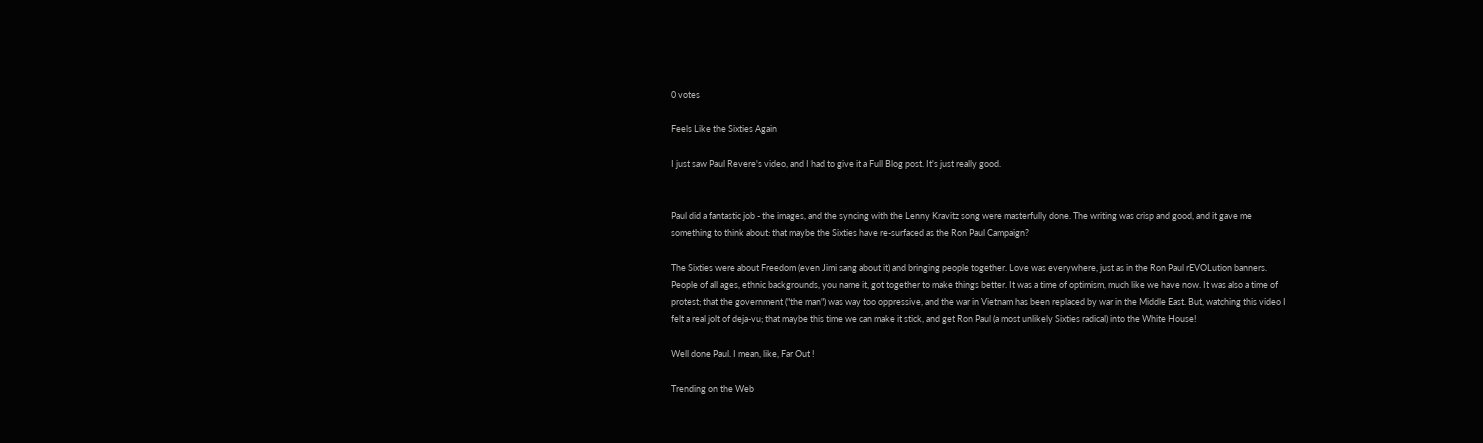0 votes

Feels Like the Sixties Again

I just saw Paul Revere's video, and I had to give it a Full Blog post. It's just really good.


Paul did a fantastic job - the images, and the syncing with the Lenny Kravitz song were masterfully done. The writing was crisp and good, and it gave me something to think about: that maybe the Sixties have re-surfaced as the Ron Paul Campaign?

The Sixties were about Freedom (even Jimi sang about it) and bringing people together. Love was everywhere, just as in the Ron Paul rEVOLution banners. People of all ages, ethnic backgrounds, you name it, got together to make things better. It was a time of optimism, much like we have now. It was also a time of protest; that the government ("the man") was way too oppressive, and the war in Vietnam has been replaced by war in the Middle East. But, watching this video I felt a real jolt of deja-vu; that maybe this time we can make it stick, and get Ron Paul (a most unlikely Sixties radical) into the White House!

Well done Paul. I mean, like, Far Out !

Trending on the Web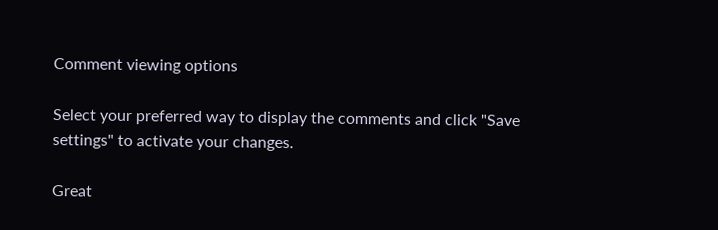Comment viewing options

Select your preferred way to display the comments and click "Save settings" to activate your changes.

Great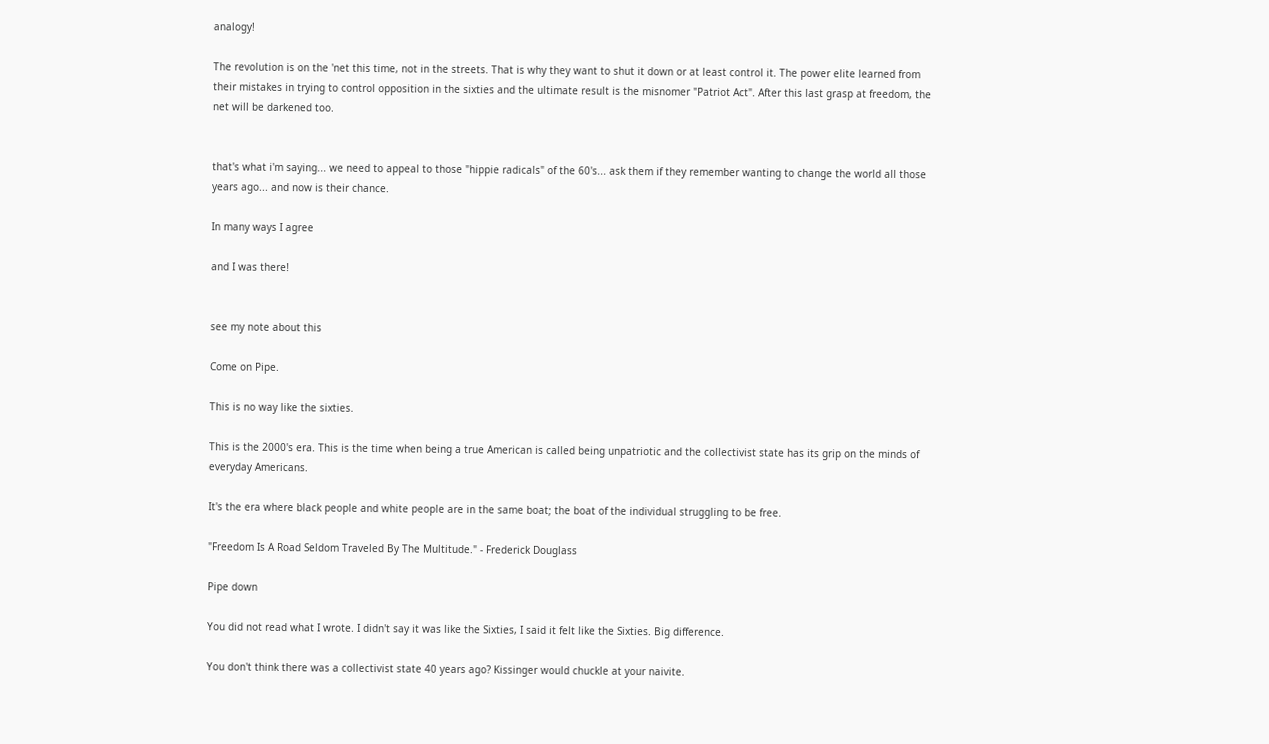analogy!

The revolution is on the 'net this time, not in the streets. That is why they want to shut it down or at least control it. The power elite learned from their mistakes in trying to control opposition in the sixties and the ultimate result is the misnomer "Patriot Act". After this last grasp at freedom, the net will be darkened too.


that's what i'm saying... we need to appeal to those "hippie radicals" of the 60's... ask them if they remember wanting to change the world all those years ago... and now is their chance.

In many ways I agree

and I was there!


see my note about this

Come on Pipe.

This is no way like the sixties.

This is the 2000's era. This is the time when being a true American is called being unpatriotic and the collectivist state has its grip on the minds of everyday Americans.

It's the era where black people and white people are in the same boat; the boat of the individual struggling to be free.

"Freedom Is A Road Seldom Traveled By The Multitude." - Frederick Douglass

Pipe down

You did not read what I wrote. I didn't say it was like the Sixties, I said it felt like the Sixties. Big difference.

You don't think there was a collectivist state 40 years ago? Kissinger would chuckle at your naivite.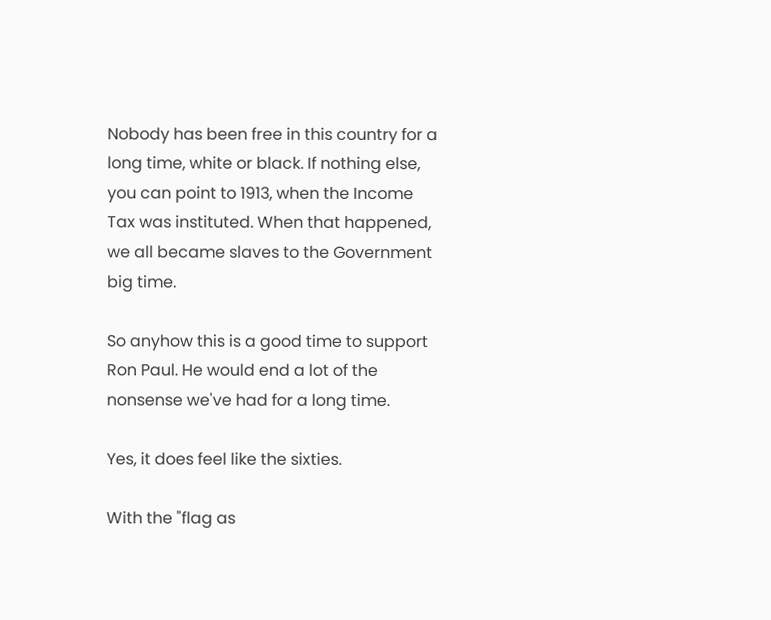Nobody has been free in this country for a long time, white or black. If nothing else, you can point to 1913, when the Income Tax was instituted. When that happened, we all became slaves to the Government big time.

So anyhow this is a good time to support Ron Paul. He would end a lot of the nonsense we've had for a long time.

Yes, it does feel like the sixties.

With the "flag as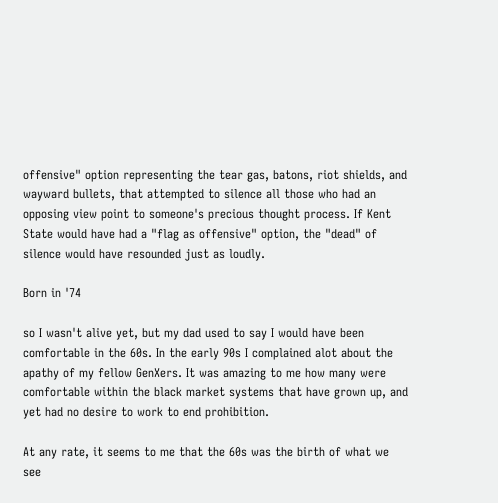offensive" option representing the tear gas, batons, riot shields, and wayward bullets, that attempted to silence all those who had an opposing view point to someone's precious thought process. If Kent State would have had a "flag as offensive" option, the "dead" of silence would have resounded just as loudly.

Born in '74

so I wasn't alive yet, but my dad used to say I would have been comfortable in the 60s. In the early 90s I complained alot about the apathy of my fellow GenXers. It was amazing to me how many were comfortable within the black market systems that have grown up, and yet had no desire to work to end prohibition.

At any rate, it seems to me that the 60s was the birth of what we see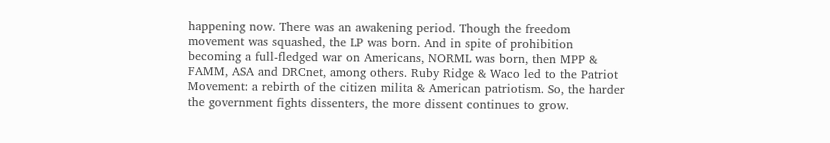happening now. There was an awakening period. Though the freedom movement was squashed, the LP was born. And in spite of prohibition becoming a full-fledged war on Americans, NORML was born, then MPP & FAMM, ASA and DRCnet, among others. Ruby Ridge & Waco led to the Patriot Movement: a rebirth of the citizen milita & American patriotism. So, the harder the government fights dissenters, the more dissent continues to grow.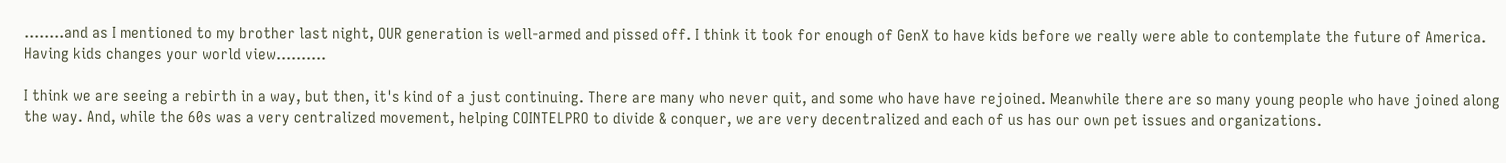........and as I mentioned to my brother last night, OUR generation is well-armed and pissed off. I think it took for enough of GenX to have kids before we really were able to contemplate the future of America. Having kids changes your world view..........

I think we are seeing a rebirth in a way, but then, it's kind of a just continuing. There are many who never quit, and some who have have rejoined. Meanwhile there are so many young people who have joined along the way. And, while the 60s was a very centralized movement, helping COINTELPRO to divide & conquer, we are very decentralized and each of us has our own pet issues and organizations.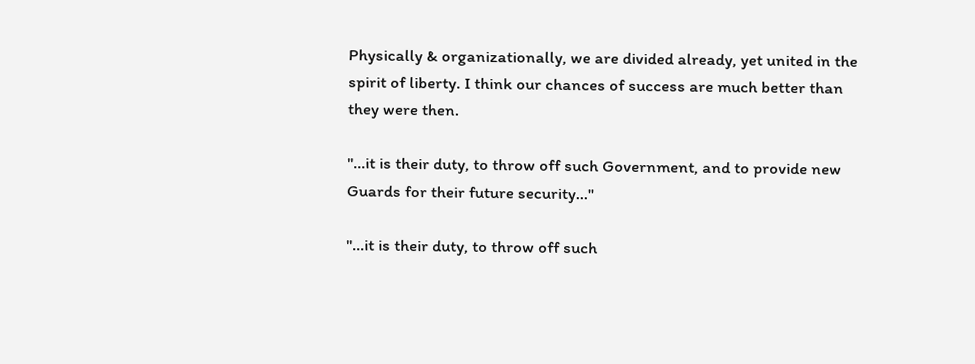Physically & organizationally, we are divided already, yet united in the spirit of liberty. I think our chances of success are much better than they were then.

"...it is their duty, to throw off such Government, and to provide new Guards for their future security..."

"...it is their duty, to throw off such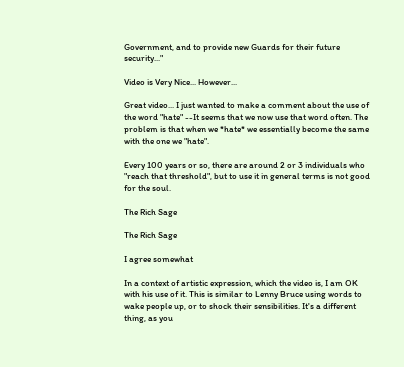Government, and to provide new Guards for their future security..."

Video is Very Nice... However...

Great video... I just wanted to make a comment about the use of the word "hate" --It seems that we now use that word often. The problem is that when we *hate* we essentially become the same with the one we "hate".

Every 100 years or so, there are around 2 or 3 individuals who "reach that threshold", but to use it in general terms is not good for the soul.

The Rich Sage

The Rich Sage

I agree somewhat

In a context of artistic expression, which the video is, I am OK with his use of it. This is similar to Lenny Bruce using words to wake people up, or to shock their sensibilities. It's a different thing, as you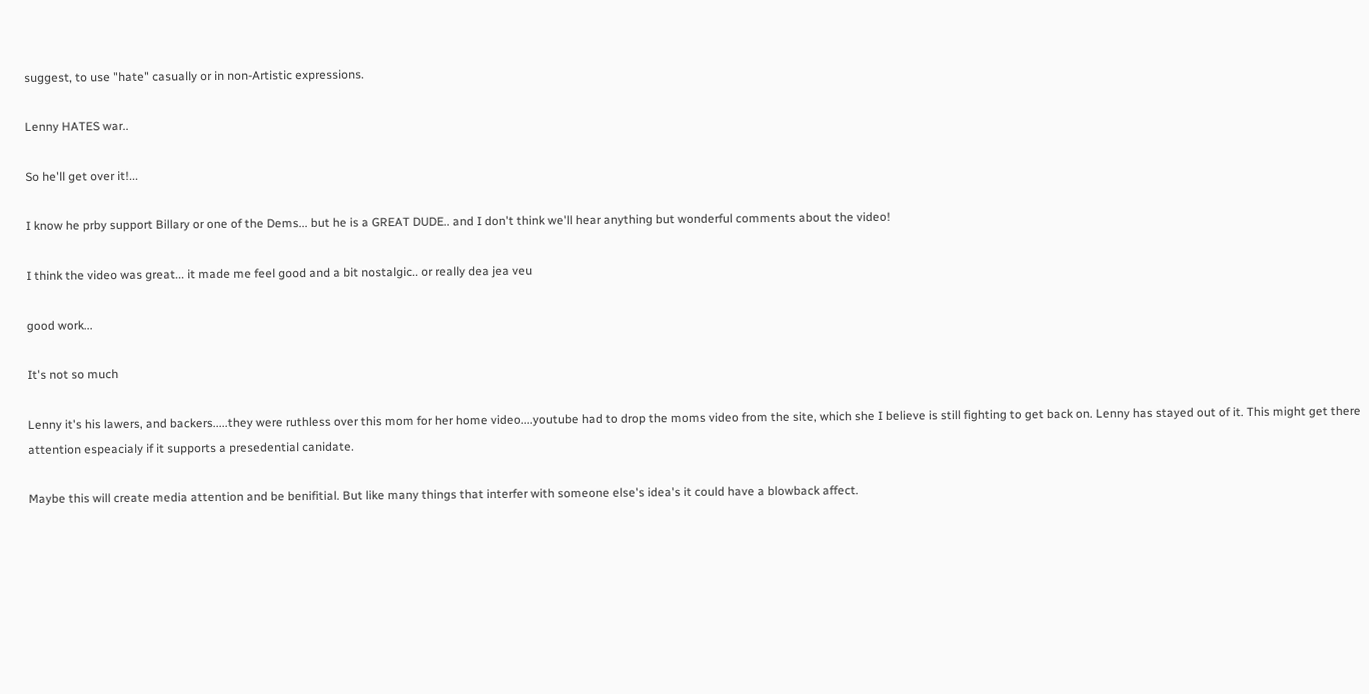suggest, to use "hate" casually or in non-Artistic expressions.

Lenny HATES war..

So he'll get over it!...

I know he prby support Billary or one of the Dems... but he is a GREAT DUDE.. and I don't think we'll hear anything but wonderful comments about the video!

I think the video was great... it made me feel good and a bit nostalgic.. or really dea jea veu

good work...

It's not so much

Lenny it's his lawers, and backers.....they were ruthless over this mom for her home video....youtube had to drop the moms video from the site, which she I believe is still fighting to get back on. Lenny has stayed out of it. This might get there attention espeacialy if it supports a presedential canidate.

Maybe this will create media attention and be benifitial. But like many things that interfer with someone else's idea's it could have a blowback affect.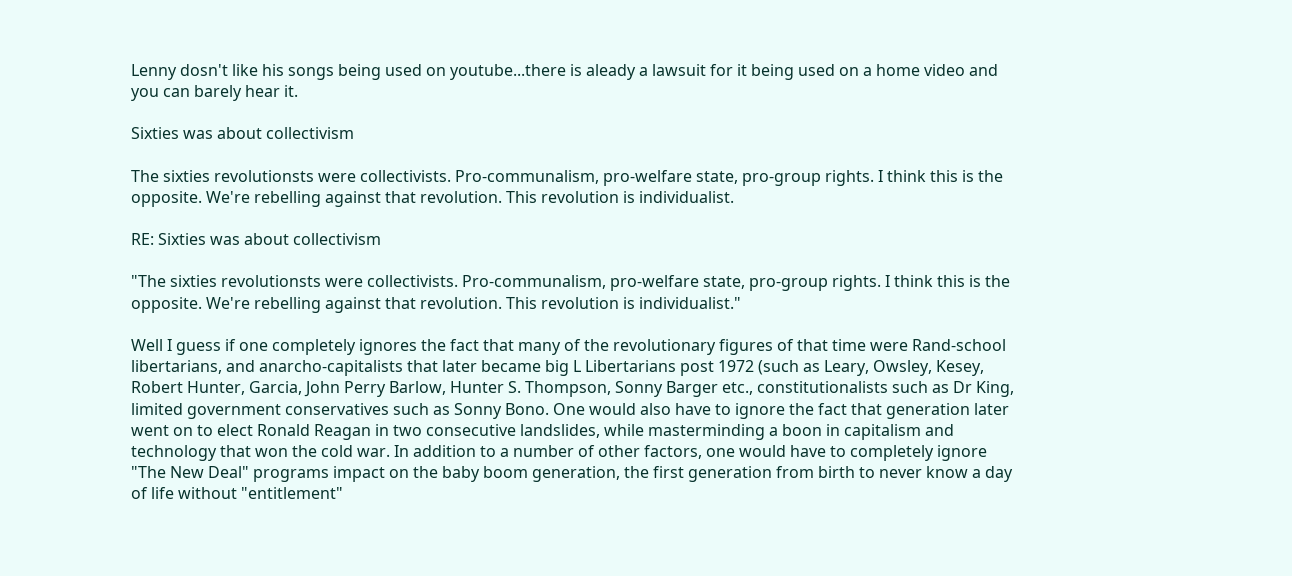Lenny dosn't like his songs being used on youtube...there is aleady a lawsuit for it being used on a home video and you can barely hear it.

Sixties was about collectivism

The sixties revolutionsts were collectivists. Pro-communalism, pro-welfare state, pro-group rights. I think this is the opposite. We're rebelling against that revolution. This revolution is individualist.

RE: Sixties was about collectivism

"The sixties revolutionsts were collectivists. Pro-communalism, pro-welfare state, pro-group rights. I think this is the opposite. We're rebelling against that revolution. This revolution is individualist."

Well I guess if one completely ignores the fact that many of the revolutionary figures of that time were Rand-school libertarians, and anarcho-capitalists that later became big L Libertarians post 1972 (such as Leary, Owsley, Kesey, Robert Hunter, Garcia, John Perry Barlow, Hunter S. Thompson, Sonny Barger etc., constitutionalists such as Dr King, limited government conservatives such as Sonny Bono. One would also have to ignore the fact that generation later went on to elect Ronald Reagan in two consecutive landslides, while masterminding a boon in capitalism and technology that won the cold war. In addition to a number of other factors, one would have to completely ignore "The New Deal" programs impact on the baby boom generation, the first generation from birth to never know a day of life without "entitlement"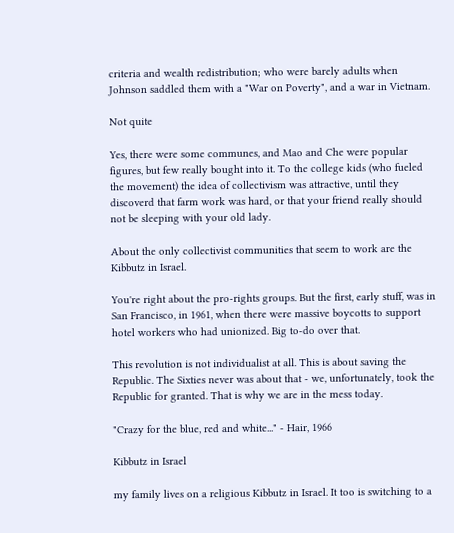criteria and wealth redistribution; who were barely adults when Johnson saddled them with a "War on Poverty", and a war in Vietnam.

Not quite

Yes, there were some communes, and Mao and Che were popular figures, but few really bought into it. To the college kids (who fueled the movement) the idea of collectivism was attractive, until they discoverd that farm work was hard, or that your friend really should not be sleeping with your old lady.

About the only collectivist communities that seem to work are the Kibbutz in Israel.

You're right about the pro-rights groups. But the first, early stuff, was in San Francisco, in 1961, when there were massive boycotts to support hotel workers who had unionized. Big to-do over that.

This revolution is not individualist at all. This is about saving the Republic. The Sixties never was about that - we, unfortunately, took the Republic for granted. That is why we are in the mess today.

"Crazy for the blue, red and white..." - Hair, 1966

Kibbutz in Israel

my family lives on a religious Kibbutz in Israel. It too is switching to a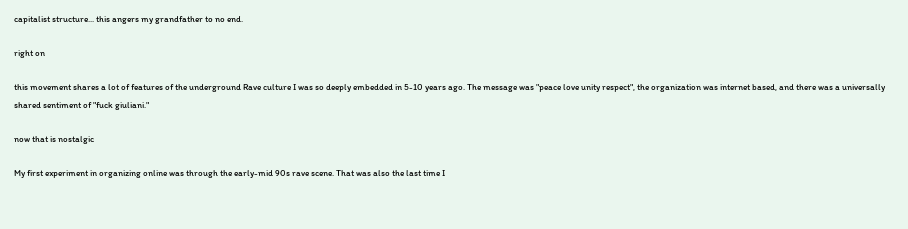capitalist structure... this angers my grandfather to no end.

right on

this movement shares a lot of features of the underground Rave culture I was so deeply embedded in 5-10 years ago. The message was "peace love unity respect", the organization was internet based, and there was a universally shared sentiment of "fuck giuliani."

now that is nostalgic

My first experiment in organizing online was through the early-mid 90s rave scene. That was also the last time I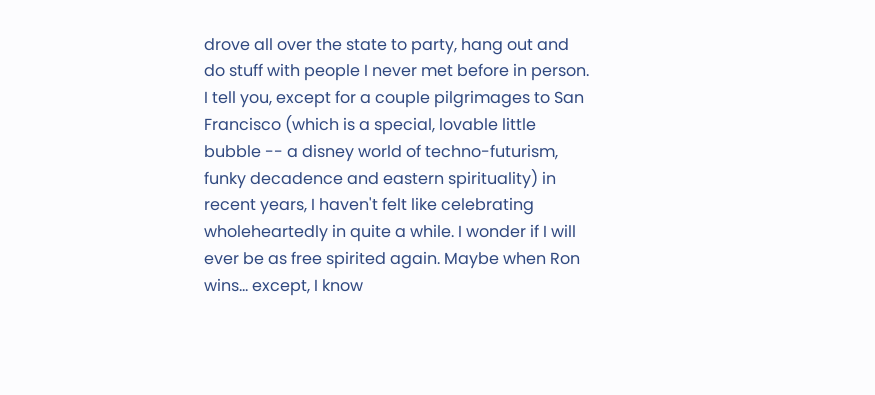drove all over the state to party, hang out and do stuff with people I never met before in person. I tell you, except for a couple pilgrimages to San Francisco (which is a special, lovable little bubble -- a disney world of techno-futurism, funky decadence and eastern spirituality) in recent years, I haven't felt like celebrating wholeheartedly in quite a while. I wonder if I will ever be as free spirited again. Maybe when Ron wins... except, I know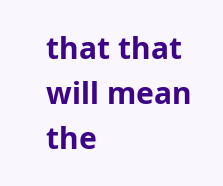that that will mean the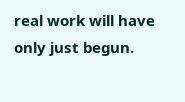real work will have only just begun.